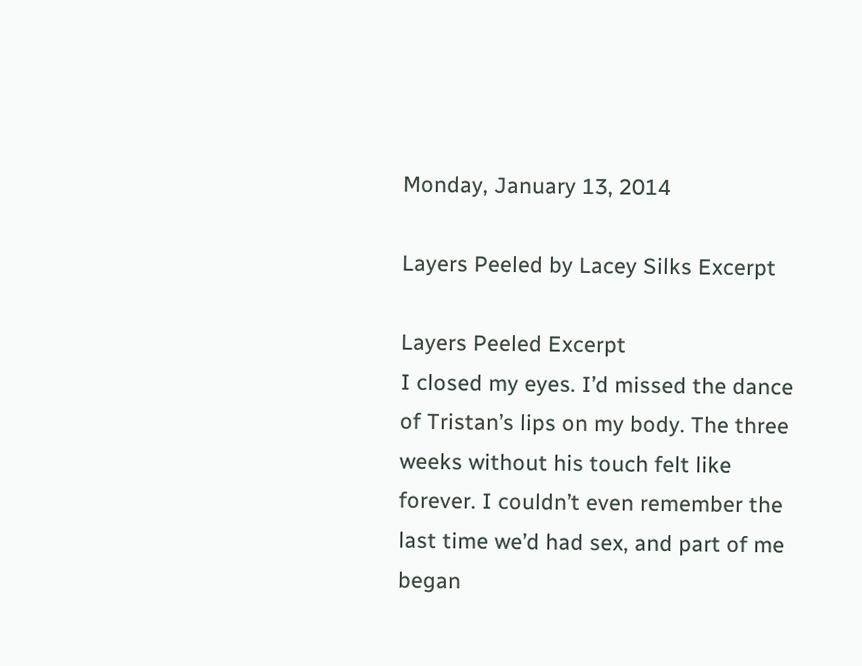Monday, January 13, 2014

Layers Peeled by Lacey Silks Excerpt

Layers Peeled Excerpt
I closed my eyes. I’d missed the dance of Tristan’s lips on my body. The three weeks without his touch felt like forever. I couldn’t even remember the last time we’d had sex, and part of me began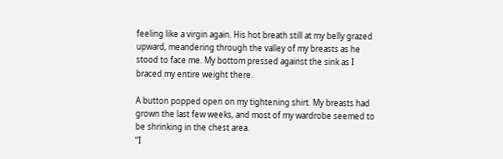feeling like a virgin again. His hot breath still at my belly grazed upward, meandering through the valley of my breasts as he stood to face me. My bottom pressed against the sink as I braced my entire weight there.

A button popped open on my tightening shirt. My breasts had grown the last few weeks, and most of my wardrobe seemed to be shrinking in the chest area.
“I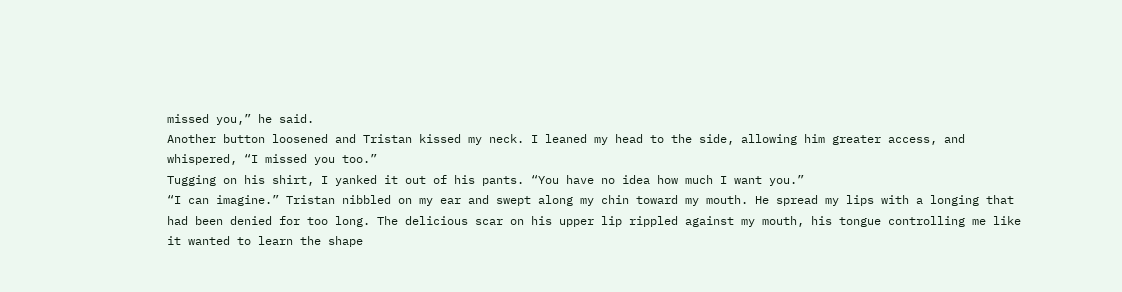missed you,” he said.
Another button loosened and Tristan kissed my neck. I leaned my head to the side, allowing him greater access, and whispered, “I missed you too.”
Tugging on his shirt, I yanked it out of his pants. “You have no idea how much I want you.”
“I can imagine.” Tristan nibbled on my ear and swept along my chin toward my mouth. He spread my lips with a longing that had been denied for too long. The delicious scar on his upper lip rippled against my mouth, his tongue controlling me like it wanted to learn the shape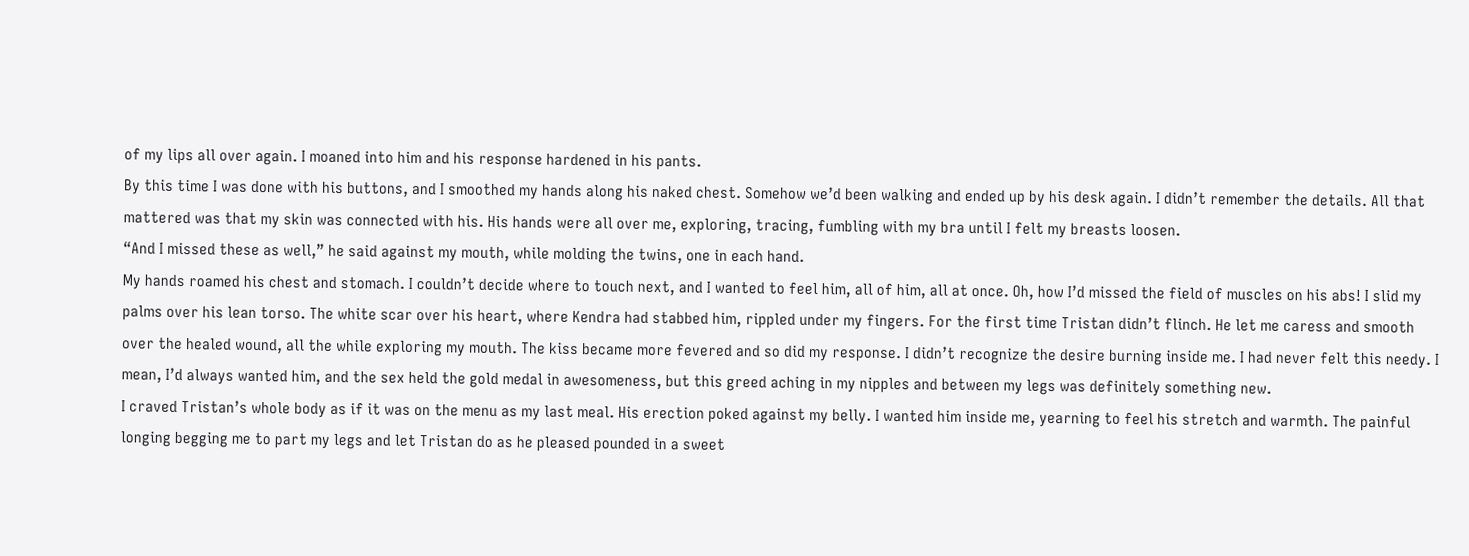of my lips all over again. I moaned into him and his response hardened in his pants.
By this time I was done with his buttons, and I smoothed my hands along his naked chest. Somehow we’d been walking and ended up by his desk again. I didn’t remember the details. All that mattered was that my skin was connected with his. His hands were all over me, exploring, tracing, fumbling with my bra until I felt my breasts loosen.
“And I missed these as well,” he said against my mouth, while molding the twins, one in each hand.
My hands roamed his chest and stomach. I couldn’t decide where to touch next, and I wanted to feel him, all of him, all at once. Oh, how I’d missed the field of muscles on his abs! I slid my palms over his lean torso. The white scar over his heart, where Kendra had stabbed him, rippled under my fingers. For the first time Tristan didn’t flinch. He let me caress and smooth over the healed wound, all the while exploring my mouth. The kiss became more fevered and so did my response. I didn’t recognize the desire burning inside me. I had never felt this needy. I mean, I’d always wanted him, and the sex held the gold medal in awesomeness, but this greed aching in my nipples and between my legs was definitely something new.
I craved Tristan’s whole body as if it was on the menu as my last meal. His erection poked against my belly. I wanted him inside me, yearning to feel his stretch and warmth. The painful longing begging me to part my legs and let Tristan do as he pleased pounded in a sweet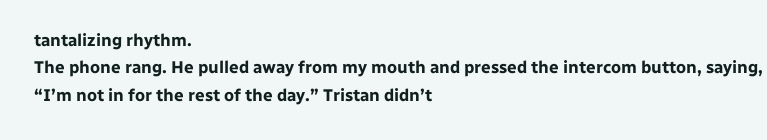tantalizing rhythm.
The phone rang. He pulled away from my mouth and pressed the intercom button, saying, “I’m not in for the rest of the day.” Tristan didn’t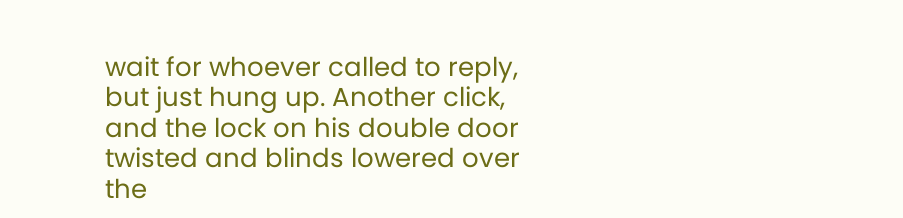wait for whoever called to reply, but just hung up. Another click, and the lock on his double door twisted and blinds lowered over the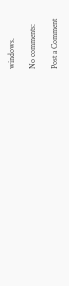windows.

No comments:

Post a Comment